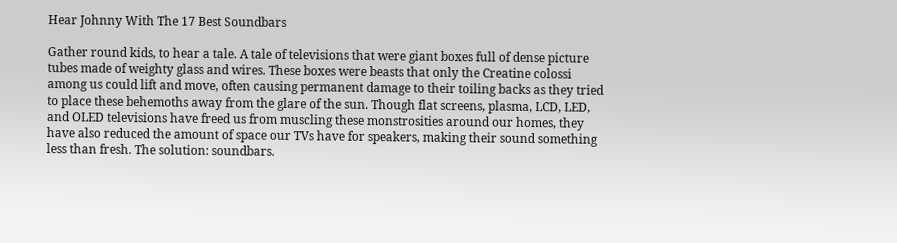Hear Johnny With The 17 Best Soundbars

Gather round kids, to hear a tale. A tale of televisions that were giant boxes full of dense picture tubes made of weighty glass and wires. These boxes were beasts that only the Creatine colossi among us could lift and move, often causing permanent damage to their toiling backs as they tried to place these behemoths away from the glare of the sun. Though flat screens, plasma, LCD, LED, and OLED televisions have freed us from muscling these monstrosities around our homes, they have also reduced the amount of space our TVs have for speakers, making their sound something less than fresh. The solution: soundbars.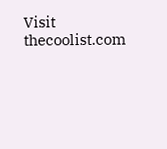Visit thecoolist.com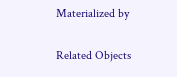Materialized by


Related Objects